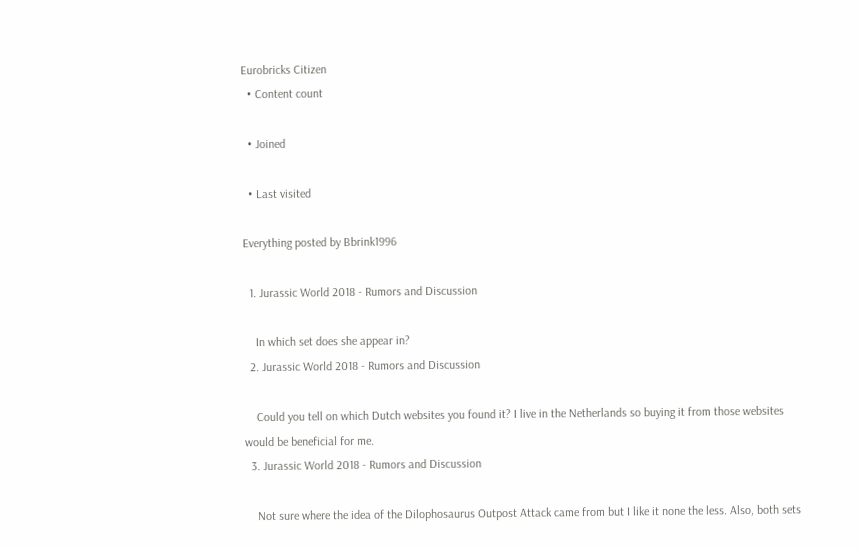Eurobricks Citizen
  • Content count

  • Joined

  • Last visited

Everything posted by Bbrink1996

  1. Jurassic World 2018 - Rumors and Discussion

    In which set does she appear in?
  2. Jurassic World 2018 - Rumors and Discussion

    Could you tell on which Dutch websites you found it? I live in the Netherlands so buying it from those websites would be beneficial for me.
  3. Jurassic World 2018 - Rumors and Discussion

    Not sure where the idea of the Dilophosaurus Outpost Attack came from but I like it none the less. Also, both sets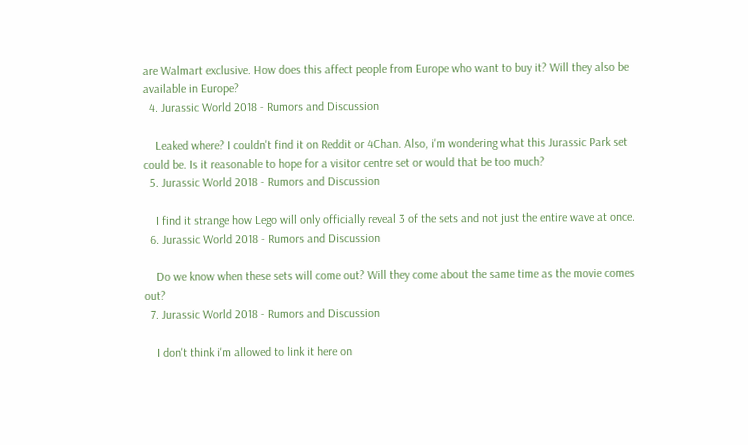are Walmart exclusive. How does this affect people from Europe who want to buy it? Will they also be available in Europe?
  4. Jurassic World 2018 - Rumors and Discussion

    Leaked where? I couldn't find it on Reddit or 4Chan. Also, i'm wondering what this Jurassic Park set could be. Is it reasonable to hope for a visitor centre set or would that be too much?
  5. Jurassic World 2018 - Rumors and Discussion

    I find it strange how Lego will only officially reveal 3 of the sets and not just the entire wave at once.
  6. Jurassic World 2018 - Rumors and Discussion

    Do we know when these sets will come out? Will they come about the same time as the movie comes out?
  7. Jurassic World 2018 - Rumors and Discussion

    I don't think i'm allowed to link it here on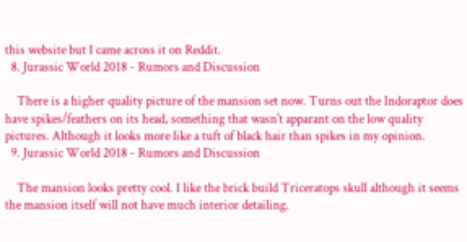this website but I came across it on Reddit.
  8. Jurassic World 2018 - Rumors and Discussion

    There is a higher quality picture of the mansion set now. Turns out the Indoraptor does have spikes/feathers on its head, something that wasn't apparant on the low quality pictures. Although it looks more like a tuft of black hair than spikes in my opinion.
  9. Jurassic World 2018 - Rumors and Discussion

    The mansion looks pretty cool. I like the brick build Triceratops skull although it seems the mansion itself will not have much interior detailing.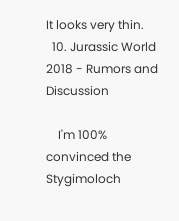It looks very thin.
  10. Jurassic World 2018 - Rumors and Discussion

    I'm 100% convinced the Stygimoloch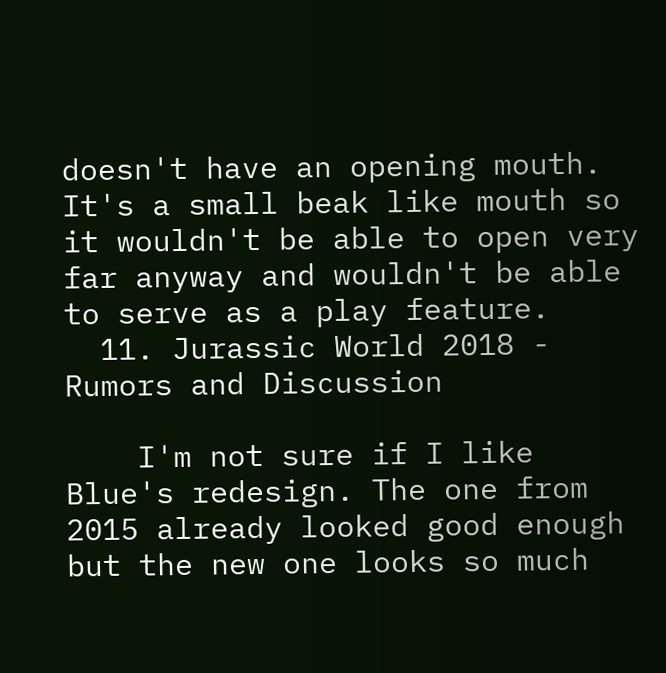doesn't have an opening mouth. It's a small beak like mouth so it wouldn't be able to open very far anyway and wouldn't be able to serve as a play feature.
  11. Jurassic World 2018 - Rumors and Discussion

    I'm not sure if I like Blue's redesign. The one from 2015 already looked good enough but the new one looks so much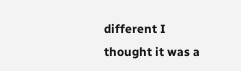different I thought it was a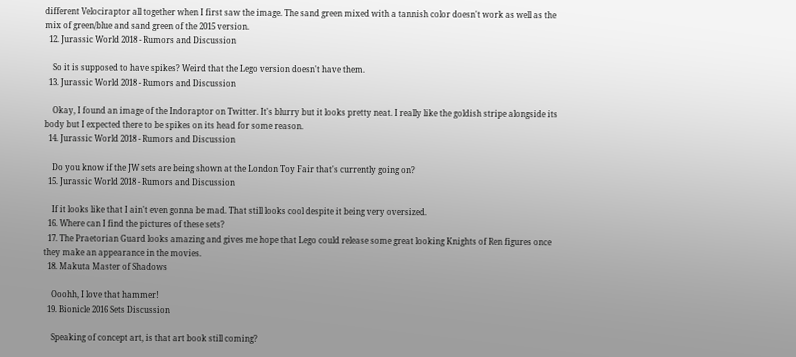different Velociraptor all together when I first saw the image. The sand green mixed with a tannish color doesn't work as well as the mix of green/blue and sand green of the 2015 version.
  12. Jurassic World 2018 - Rumors and Discussion

    So it is supposed to have spikes? Weird that the Lego version doesn't have them.
  13. Jurassic World 2018 - Rumors and Discussion

    Okay, I found an image of the Indoraptor on Twitter. It's blurry but it looks pretty neat. I really like the goldish stripe alongside its body but I expected there to be spikes on its head for some reason.
  14. Jurassic World 2018 - Rumors and Discussion

    Do you know if the JW sets are being shown at the London Toy Fair that's currently going on?
  15. Jurassic World 2018 - Rumors and Discussion

    If it looks like that I ain't even gonna be mad. That still looks cool despite it being very oversized.
  16. Where can I find the pictures of these sets?
  17. The Praetorian Guard looks amazing and gives me hope that Lego could release some great looking Knights of Ren figures once they make an appearance in the movies.
  18. Makuta Master of Shadows

    Ooohh, I love that hammer!
  19. Bionicle 2016 Sets Discussion

    Speaking of concept art, is that art book still coming?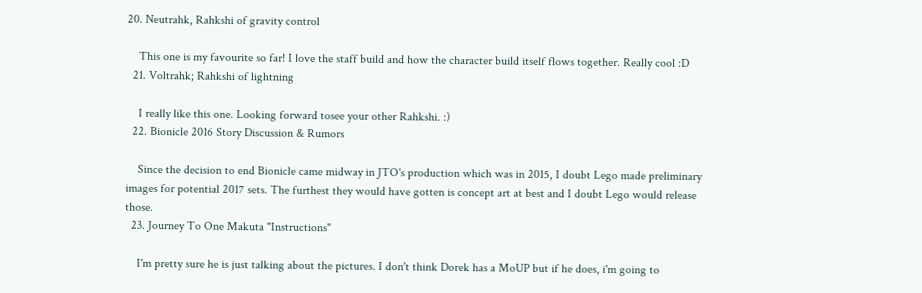20. Neutrahk, Rahkshi of gravity control

    This one is my favourite so far! I love the staff build and how the character build itself flows together. Really cool :D
  21. Voltrahk; Rahkshi of lightning

    I really like this one. Looking forward tosee your other Rahkshi. :)
  22. Bionicle 2016 Story Discussion & Rumors

    Since the decision to end Bionicle came midway in JTO's production which was in 2015, I doubt Lego made preliminary images for potential 2017 sets. The furthest they would have gotten is concept art at best and I doubt Lego would release those.
  23. Journey To One Makuta "Instructions"

    I'm pretty sure he is just talking about the pictures. I don't think Dorek has a MoUP but if he does, i'm going to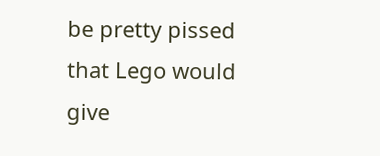be pretty pissed that Lego would give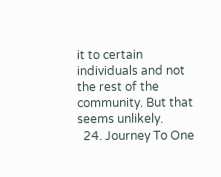it to certain individuals and not the rest of the community. But that seems unlikely.
  24. Journey To One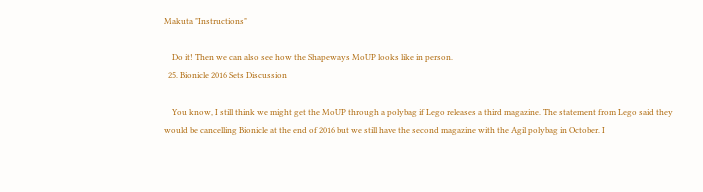Makuta "Instructions"

    Do it! Then we can also see how the Shapeways MoUP looks like in person.
  25. Bionicle 2016 Sets Discussion

    You know, I still think we might get the MoUP through a polybag if Lego releases a third magazine. The statement from Lego said they would be cancelling Bionicle at the end of 2016 but we still have the second magazine with the Agil polybag in October. I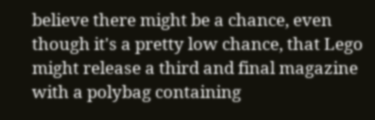believe there might be a chance, even though it's a pretty low chance, that Lego might release a third and final magazine with a polybag containing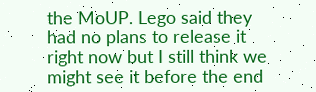the MoUP. Lego said they had no plans to release it right now but I still think we might see it before the end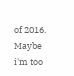of 2016. Maybe i'm too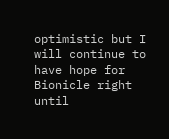optimistic but I will continue to have hope for Bionicle right until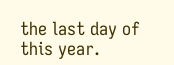the last day of this year.